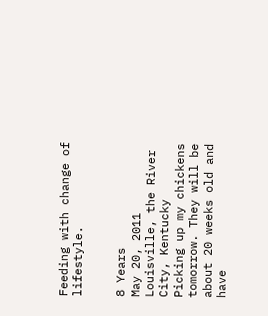Feeding with change of lifestyle.


8 Years
May 20, 2011
Louisville, the River City, Kentucky
Picking up my chickens tomorrow. They will be about 20 weeks old and have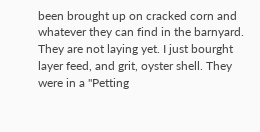been brought up on cracked corn and whatever they can find in the barnyard. They are not laying yet. I just bourght layer feed, and grit, oyster shell. They were in a "Petting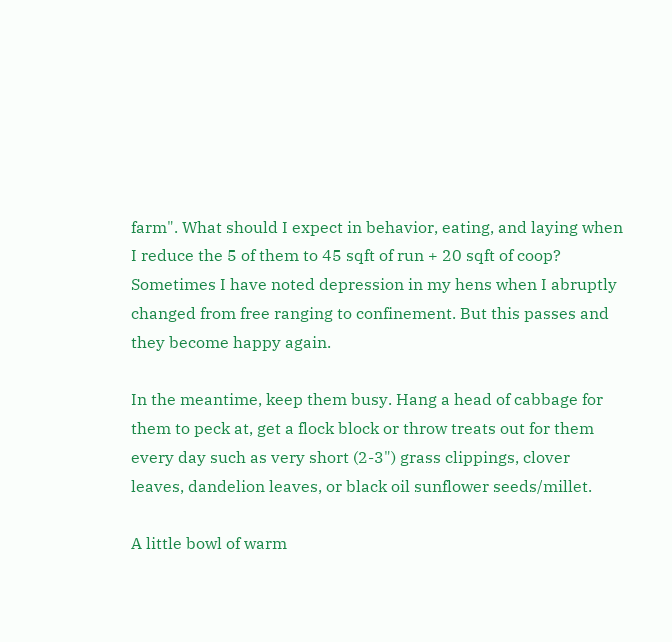farm". What should I expect in behavior, eating, and laying when I reduce the 5 of them to 45 sqft of run + 20 sqft of coop?
Sometimes I have noted depression in my hens when I abruptly changed from free ranging to confinement. But this passes and they become happy again.

In the meantime, keep them busy. Hang a head of cabbage for them to peck at, get a flock block or throw treats out for them every day such as very short (2-3") grass clippings, clover leaves, dandelion leaves, or black oil sunflower seeds/millet.

A little bowl of warm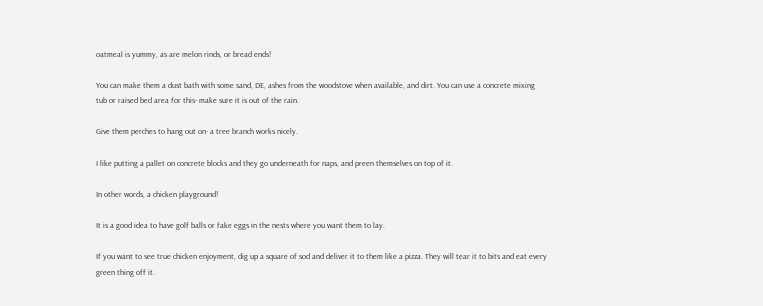oatmeal is yummy, as are melon rinds, or bread ends!

You can make them a dust bath with some sand, DE, ashes from the woodstove when available, and dirt. You can use a concrete mixing tub or raised bed area for this- make sure it is out of the rain.

Give them perches to hang out on- a tree branch works nicely.

I like putting a pallet on concrete blocks and they go underneath for naps, and preen themselves on top of it.

In other words, a chicken playground!

It is a good idea to have golf balls or fake eggs in the nests where you want them to lay.

If you want to see true chicken enjoyment, dig up a square of sod and deliver it to them like a pizza. They will tear it to bits and eat every green thing off it.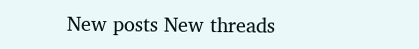New posts New threads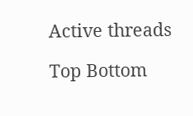Active threads

Top Bottom